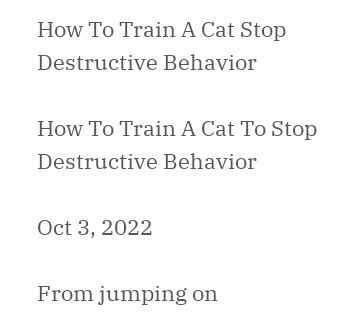How To Train A Cat Stop Destructive Behavior

How To Train A Cat To Stop Destructive Behavior

Oct 3, 2022

From jumping on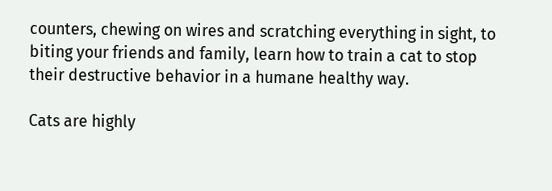counters, chewing on wires and scratching everything in sight, to biting your friends and family, learn how to train a cat to stop their destructive behavior in a humane healthy way.

Cats are highly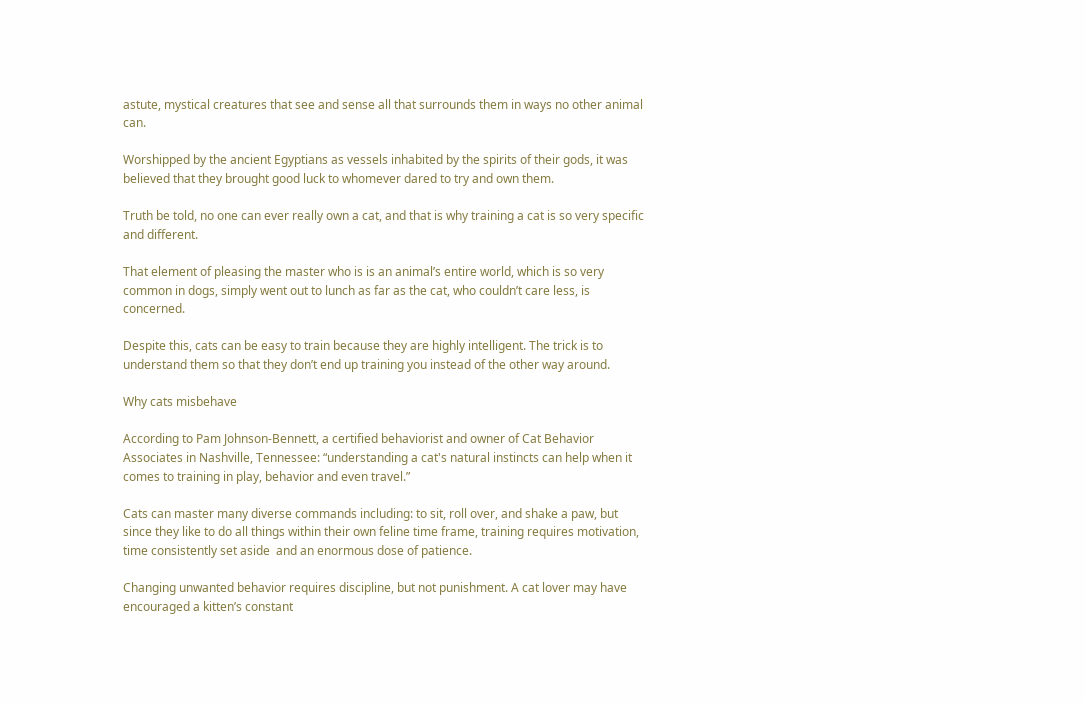astute, mystical creatures that see and sense all that surrounds them in ways no other animal can.

Worshipped by the ancient Egyptians as vessels inhabited by the spirits of their gods, it was believed that they brought good luck to whomever dared to try and own them.

Truth be told, no one can ever really own a cat, and that is why training a cat is so very specific and different.

That element of pleasing the master who is is an animal’s entire world, which is so very common in dogs, simply went out to lunch as far as the cat, who couldn’t care less, is concerned.

Despite this, cats can be easy to train because they are highly intelligent. The trick is to understand them so that they don’t end up training you instead of the other way around.

Why cats misbehave

According to Pam Johnson-Bennett, a certified behaviorist and owner of Cat Behavior Associates in Nashville, Tennessee: “understanding a cat's natural instincts can help when it comes to training in play, behavior and even travel.”

Cats can master many diverse commands including: to sit, roll over, and shake a paw, but since they like to do all things within their own feline time frame, training requires motivation, time consistently set aside  and an enormous dose of patience.

Changing unwanted behavior requires discipline, but not punishment. A cat lover may have encouraged a kitten’s constant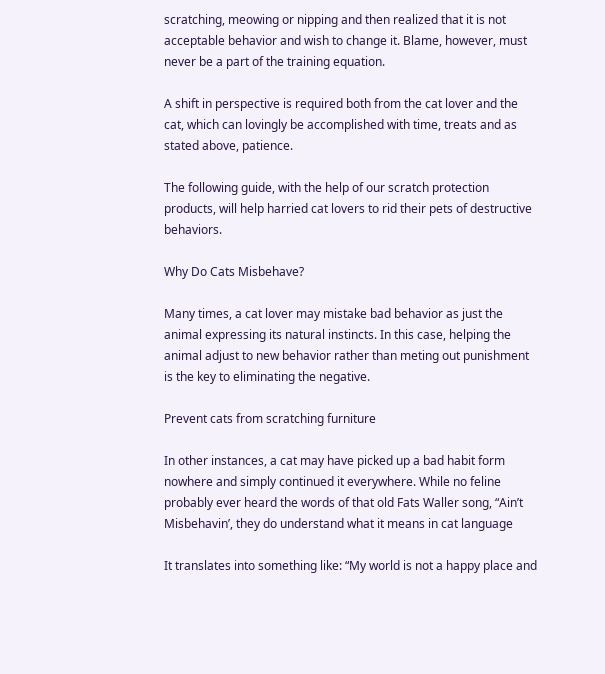scratching, meowing or nipping and then realized that it is not acceptable behavior and wish to change it. Blame, however, must never be a part of the training equation.

A shift in perspective is required both from the cat lover and the cat, which can lovingly be accomplished with time, treats and as stated above, patience.

The following guide, with the help of our scratch protection products, will help harried cat lovers to rid their pets of destructive behaviors.

Why Do Cats Misbehave?

Many times, a cat lover may mistake bad behavior as just the animal expressing its natural instincts. In this case, helping the animal adjust to new behavior rather than meting out punishment is the key to eliminating the negative.

Prevent cats from scratching furniture

In other instances, a cat may have picked up a bad habit form nowhere and simply continued it everywhere. While no feline probably ever heard the words of that old Fats Waller song, “Ain’t Misbehavin’, they do understand what it means in cat language

It translates into something like: “My world is not a happy place and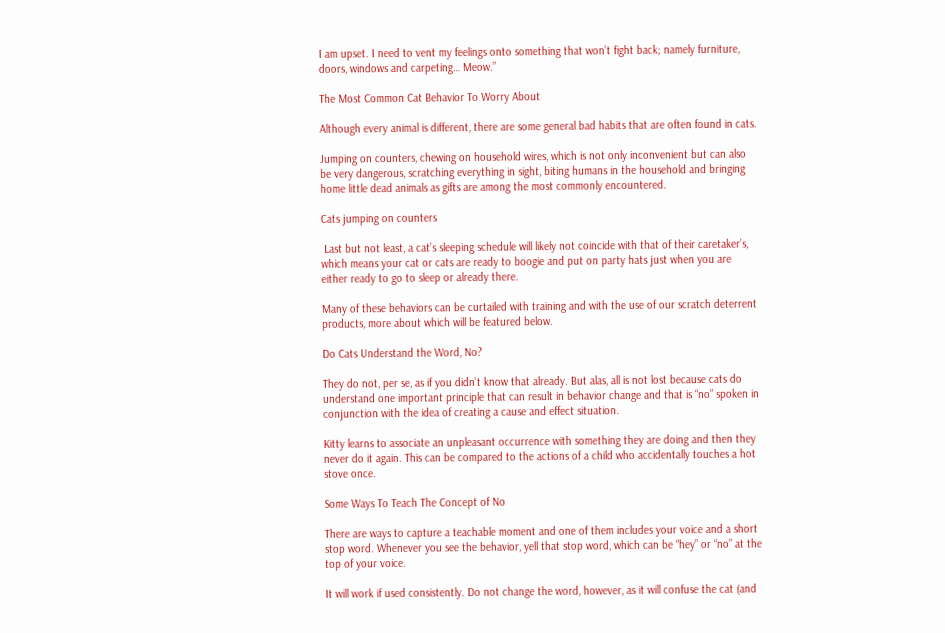I am upset. I need to vent my feelings onto something that won’t fight back; namely furniture, doors, windows and carpeting… Meow.”

The Most Common Cat Behavior To Worry About

Although every animal is different, there are some general bad habits that are often found in cats.

Jumping on counters, chewing on household wires, which is not only inconvenient but can also be very dangerous, scratching everything in sight, biting humans in the household and bringing home little dead animals as gifts are among the most commonly encountered.

Cats jumping on counters

 Last but not least, a cat’s sleeping schedule will likely not coincide with that of their caretaker’s, which means your cat or cats are ready to boogie and put on party hats just when you are either ready to go to sleep or already there.

Many of these behaviors can be curtailed with training and with the use of our scratch deterrent products, more about which will be featured below.

Do Cats Understand the Word, No?

They do not, per se, as if you didn’t know that already. But alas, all is not lost because cats do understand one important principle that can result in behavior change and that is “no” spoken in conjunction with the idea of creating a cause and effect situation.

Kitty learns to associate an unpleasant occurrence with something they are doing and then they never do it again. This can be compared to the actions of a child who accidentally touches a hot stove once.

Some Ways To Teach The Concept of No

There are ways to capture a teachable moment and one of them includes your voice and a short stop word. Whenever you see the behavior, yell that stop word, which can be “hey” or “no” at the top of your voice.

It will work if used consistently. Do not change the word, however, as it will confuse the cat (and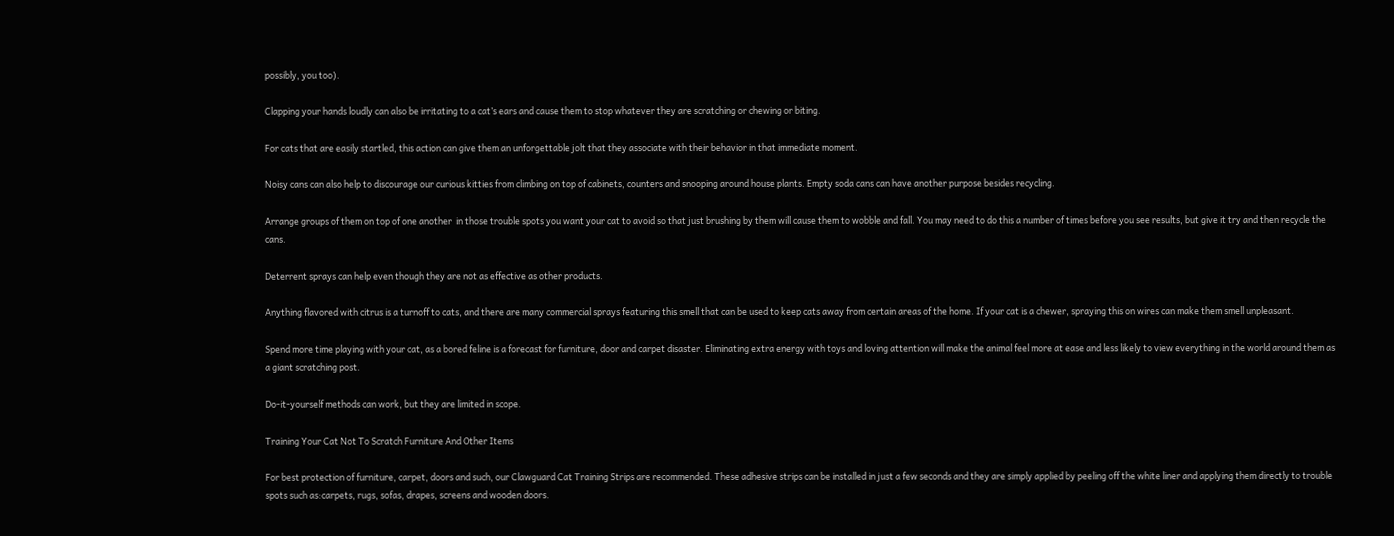possibly, you too).

Clapping your hands loudly can also be irritating to a cat’s ears and cause them to stop whatever they are scratching or chewing or biting.

For cats that are easily startled, this action can give them an unforgettable jolt that they associate with their behavior in that immediate moment.

Noisy cans can also help to discourage our curious kitties from climbing on top of cabinets, counters and snooping around house plants. Empty soda cans can have another purpose besides recycling.

Arrange groups of them on top of one another  in those trouble spots you want your cat to avoid so that just brushing by them will cause them to wobble and fall. You may need to do this a number of times before you see results, but give it try and then recycle the cans.

Deterrent sprays can help even though they are not as effective as other products.

Anything flavored with citrus is a turnoff to cats, and there are many commercial sprays featuring this smell that can be used to keep cats away from certain areas of the home. If your cat is a chewer, spraying this on wires can make them smell unpleasant.

Spend more time playing with your cat, as a bored feline is a forecast for furniture, door and carpet disaster. Eliminating extra energy with toys and loving attention will make the animal feel more at ease and less likely to view everything in the world around them as a giant scratching post.

Do-it-yourself methods can work, but they are limited in scope.

Training Your Cat Not To Scratch Furniture And Other Items

For best protection of furniture, carpet, doors and such, our Clawguard Cat Training Strips are recommended. These adhesive strips can be installed in just a few seconds and they are simply applied by peeling off the white liner and applying them directly to trouble spots such as:carpets, rugs, sofas, drapes, screens and wooden doors.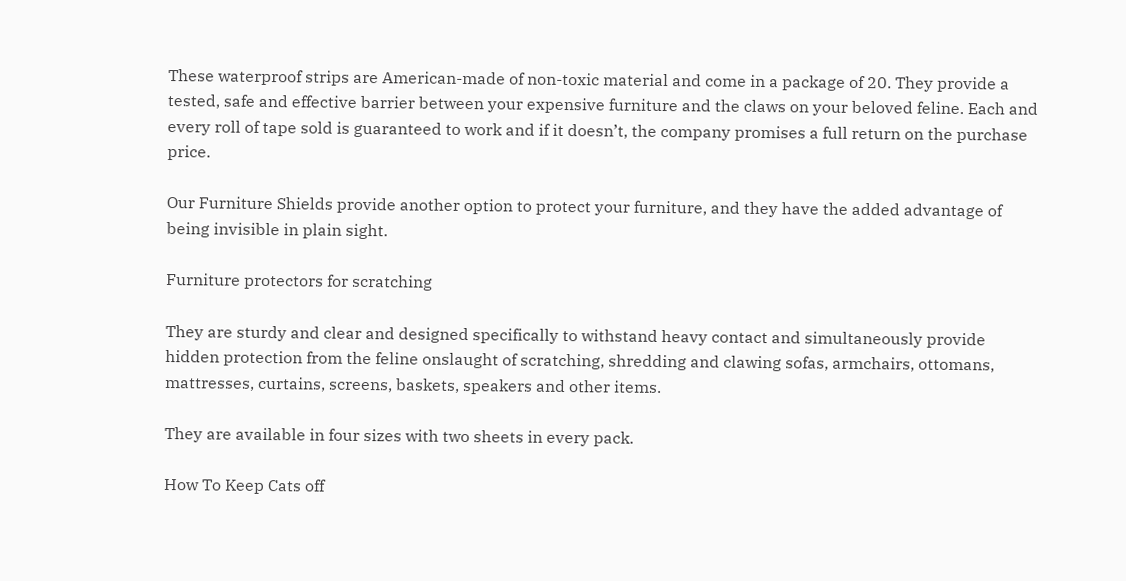These waterproof strips are American-made of non-toxic material and come in a package of 20. They provide a tested, safe and effective barrier between your expensive furniture and the claws on your beloved feline. Each and every roll of tape sold is guaranteed to work and if it doesn’t, the company promises a full return on the purchase price.

Our Furniture Shields provide another option to protect your furniture, and they have the added advantage of being invisible in plain sight.

Furniture protectors for scratching

They are sturdy and clear and designed specifically to withstand heavy contact and simultaneously provide hidden protection from the feline onslaught of scratching, shredding and clawing sofas, armchairs, ottomans, mattresses, curtains, screens, baskets, speakers and other items.

They are available in four sizes with two sheets in every pack.

How To Keep Cats off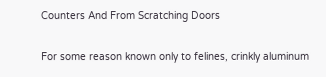Counters And From Scratching Doors

For some reason known only to felines, crinkly aluminum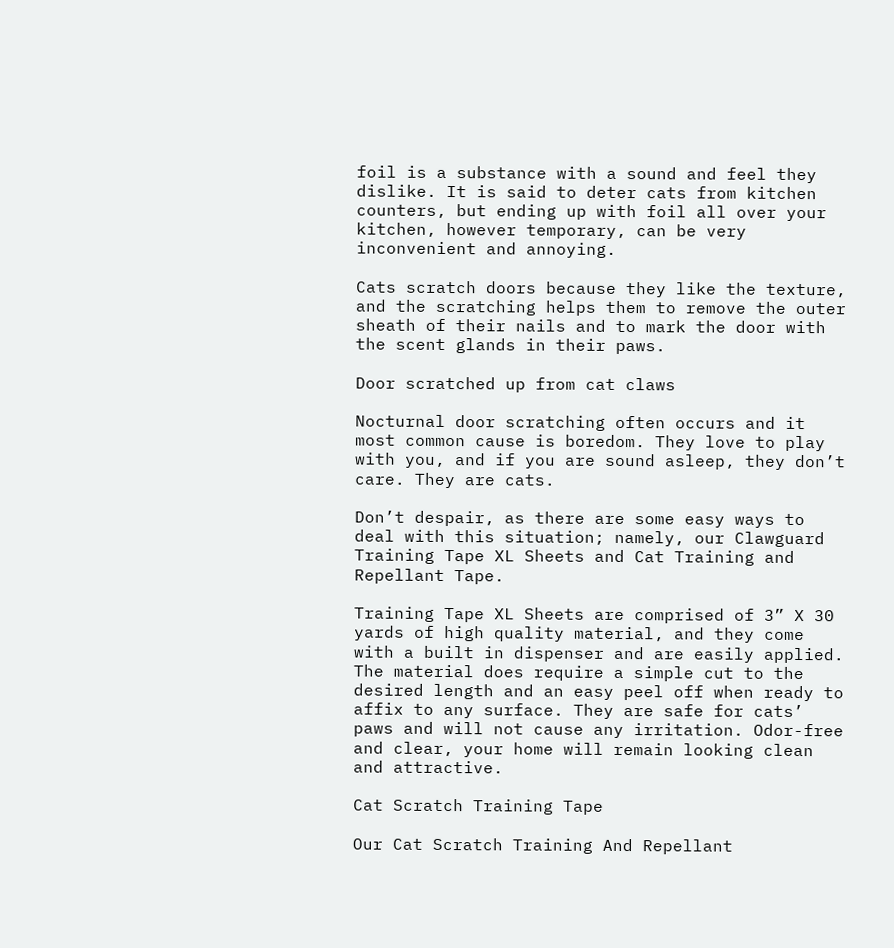foil is a substance with a sound and feel they dislike. It is said to deter cats from kitchen counters, but ending up with foil all over your kitchen, however temporary, can be very inconvenient and annoying.

Cats scratch doors because they like the texture, and the scratching helps them to remove the outer sheath of their nails and to mark the door with the scent glands in their paws.

Door scratched up from cat claws

Nocturnal door scratching often occurs and it most common cause is boredom. They love to play with you, and if you are sound asleep, they don’t care. They are cats.

Don’t despair, as there are some easy ways to deal with this situation; namely, our Clawguard Training Tape XL Sheets and Cat Training and Repellant Tape.

Training Tape XL Sheets are comprised of 3” X 30 yards of high quality material, and they come with a built in dispenser and are easily applied. The material does require a simple cut to the desired length and an easy peel off when ready to affix to any surface. They are safe for cats’ paws and will not cause any irritation. Odor-free and clear, your home will remain looking clean and attractive.

Cat Scratch Training Tape

Our Cat Scratch Training And Repellant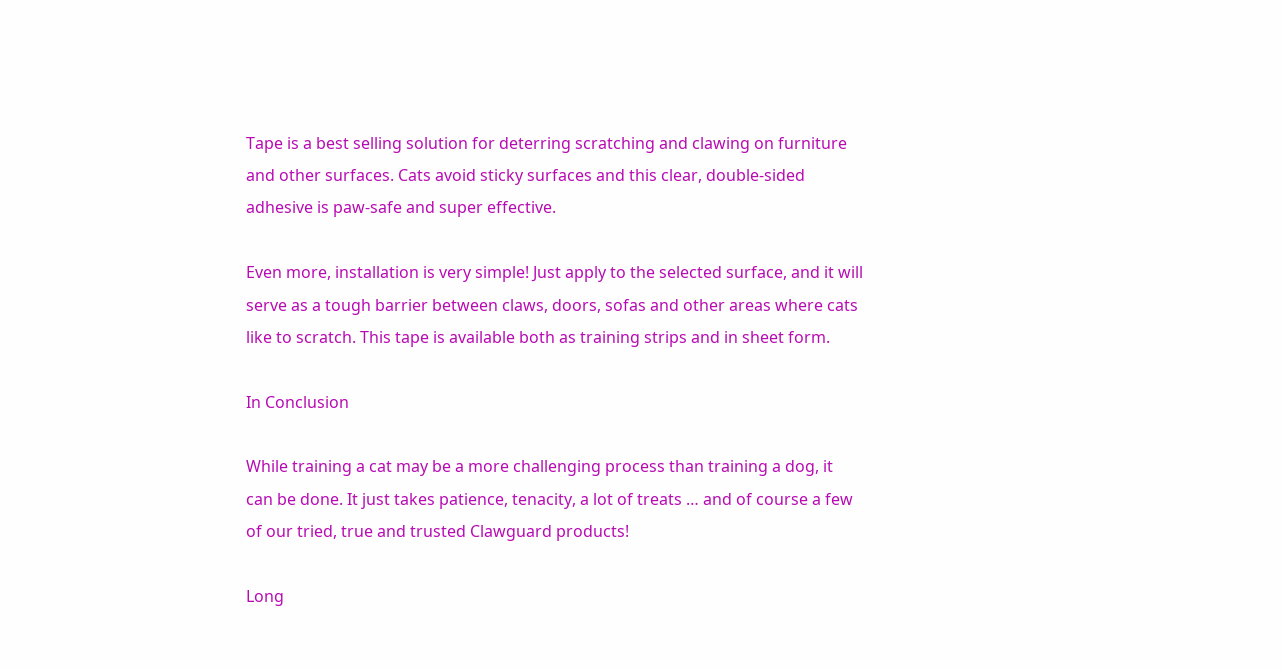Tape is a best selling solution for deterring scratching and clawing on furniture and other surfaces. Cats avoid sticky surfaces and this clear, double-sided adhesive is paw-safe and super effective.

Even more, installation is very simple! Just apply to the selected surface, and it will serve as a tough barrier between claws, doors, sofas and other areas where cats like to scratch. This tape is available both as training strips and in sheet form.

In Conclusion

While training a cat may be a more challenging process than training a dog, it can be done. It just takes patience, tenacity, a lot of treats … and of course a few of our tried, true and trusted Clawguard products!

Long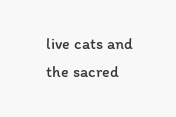live cats and the sacred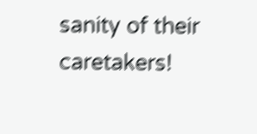sanity of their caretakers!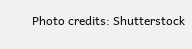Photo credits: Shutterstock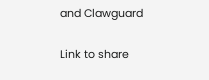and Clawguard

Link to share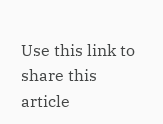Use this link to share this article